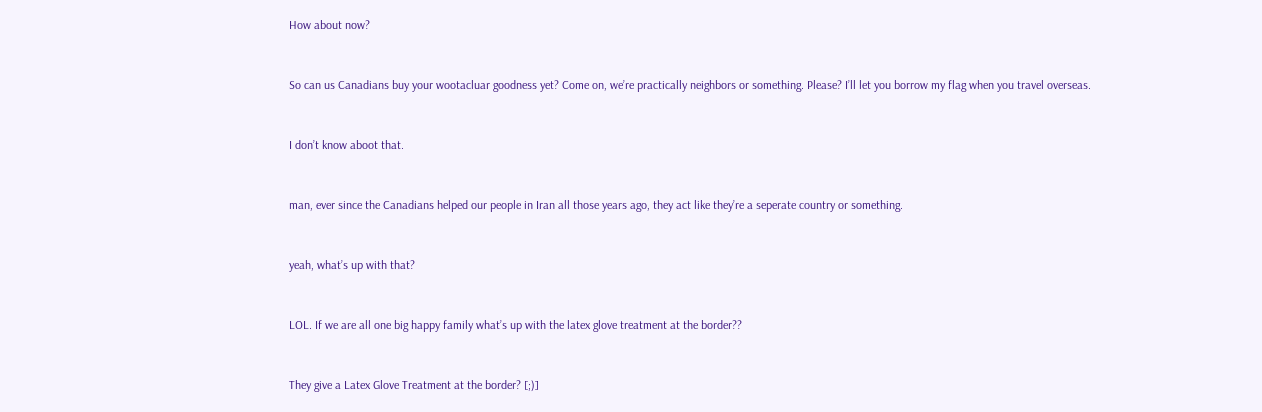How about now?


So can us Canadians buy your wootacluar goodness yet? Come on, we’re practically neighbors or something. Please? I’ll let you borrow my flag when you travel overseas.


I don’t know aboot that.


man, ever since the Canadians helped our people in Iran all those years ago, they act like they’re a seperate country or something.


yeah, what’s up with that?


LOL. If we are all one big happy family what’s up with the latex glove treatment at the border??


They give a Latex Glove Treatment at the border? [;)]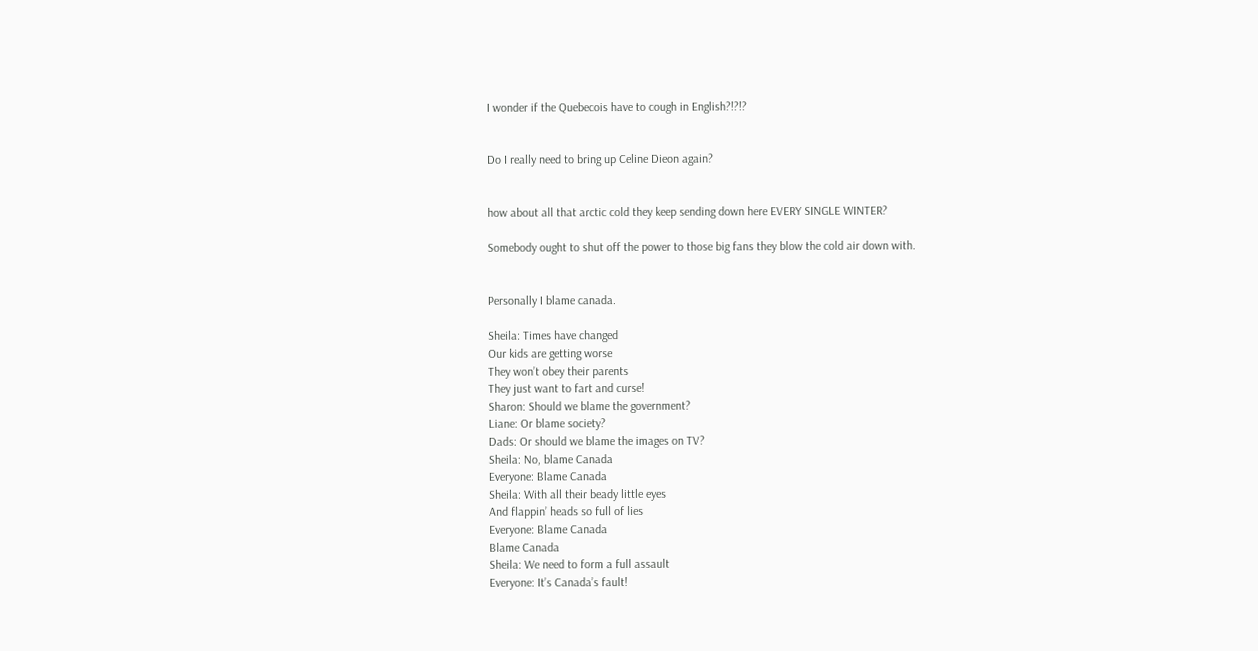I wonder if the Quebecois have to cough in English?!?!?


Do I really need to bring up Celine Dieon again?


how about all that arctic cold they keep sending down here EVERY SINGLE WINTER?

Somebody ought to shut off the power to those big fans they blow the cold air down with.


Personally I blame canada.

Sheila: Times have changed
Our kids are getting worse
They won’t obey their parents
They just want to fart and curse!
Sharon: Should we blame the government?
Liane: Or blame society?
Dads: Or should we blame the images on TV?
Sheila: No, blame Canada
Everyone: Blame Canada
Sheila: With all their beady little eyes
And flappin’ heads so full of lies
Everyone: Blame Canada
Blame Canada
Sheila: We need to form a full assault
Everyone: It’s Canada’s fault!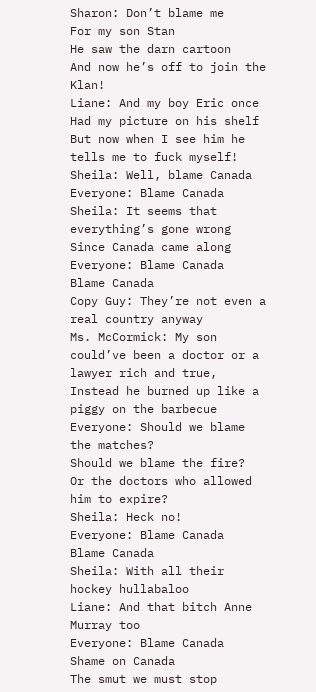Sharon: Don’t blame me
For my son Stan
He saw the darn cartoon
And now he’s off to join the Klan!
Liane: And my boy Eric once
Had my picture on his shelf
But now when I see him he tells me to fuck myself!
Sheila: Well, blame Canada
Everyone: Blame Canada
Sheila: It seems that everything’s gone wrong
Since Canada came along
Everyone: Blame Canada
Blame Canada
Copy Guy: They’re not even a real country anyway
Ms. McCormick: My son could’ve been a doctor or a lawyer rich and true,
Instead he burned up like a piggy on the barbecue
Everyone: Should we blame the matches?
Should we blame the fire?
Or the doctors who allowed him to expire?
Sheila: Heck no!
Everyone: Blame Canada
Blame Canada
Sheila: With all their hockey hullabaloo
Liane: And that bitch Anne Murray too
Everyone: Blame Canada
Shame on Canada
The smut we must stop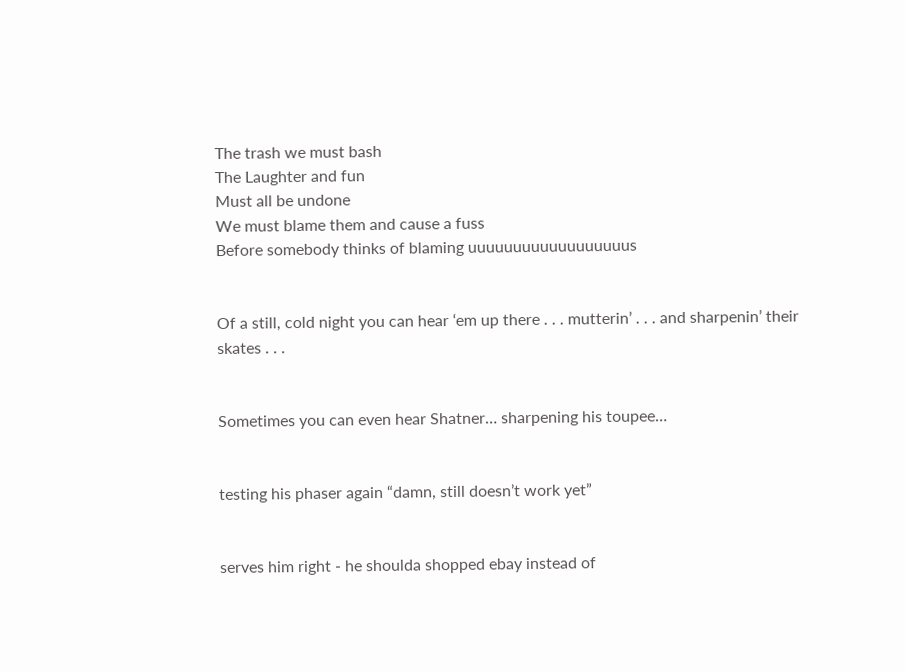The trash we must bash
The Laughter and fun
Must all be undone
We must blame them and cause a fuss
Before somebody thinks of blaming uuuuuuuuuuuuuuuuuus


Of a still, cold night you can hear ‘em up there . . . mutterin’ . . . and sharpenin’ their skates . . .


Sometimes you can even hear Shatner… sharpening his toupee…


testing his phaser again “damn, still doesn’t work yet”


serves him right - he shoulda shopped ebay instead of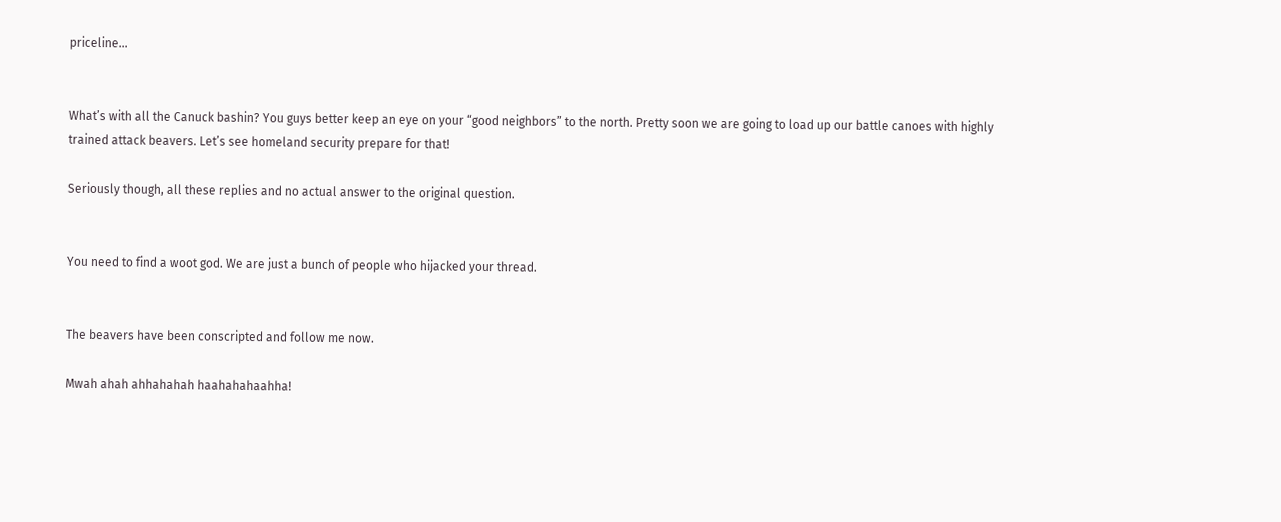priceline…


What’s with all the Canuck bashin? You guys better keep an eye on your “good neighbors” to the north. Pretty soon we are going to load up our battle canoes with highly trained attack beavers. Let’s see homeland security prepare for that!

Seriously though, all these replies and no actual answer to the original question.


You need to find a woot god. We are just a bunch of people who hijacked your thread.


The beavers have been conscripted and follow me now.

Mwah ahah ahhahahah haahahahaahha!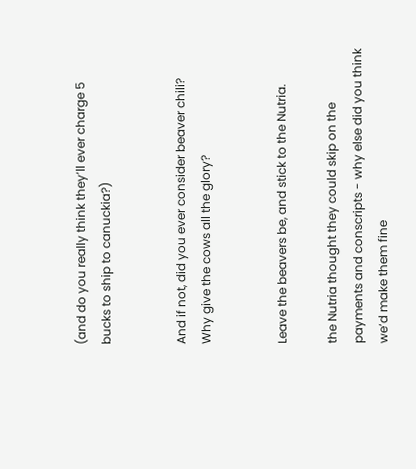(and do you really think they’ll ever charge 5 bucks to ship to canuckia?)


And if not, did you ever consider beaver chili?
Why give the cows all the glory?


Leave the beavers be, and stick to the Nutria.

the Nutria thought they could skip on the payments and conscripts - why else did you think we’d make them fine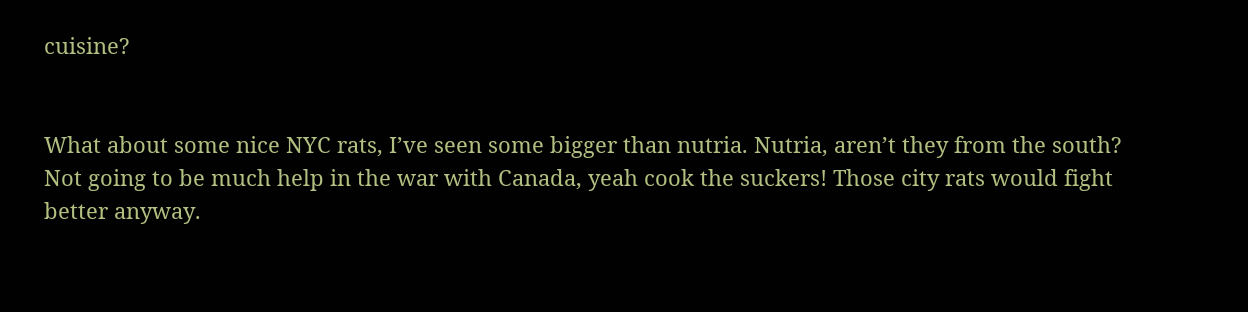cuisine?


What about some nice NYC rats, I’ve seen some bigger than nutria. Nutria, aren’t they from the south? Not going to be much help in the war with Canada, yeah cook the suckers! Those city rats would fight better anyway.